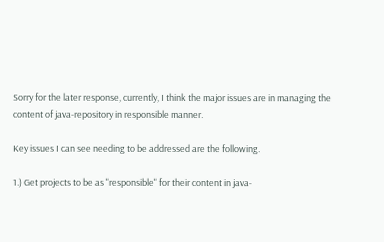Sorry for the later response, currently, I think the major issues are in managing the content of java-repository in responsible manner.

Key issues I can see needing to be addressed are the following.

1.) Get projects to be as "responsible" for their content in java-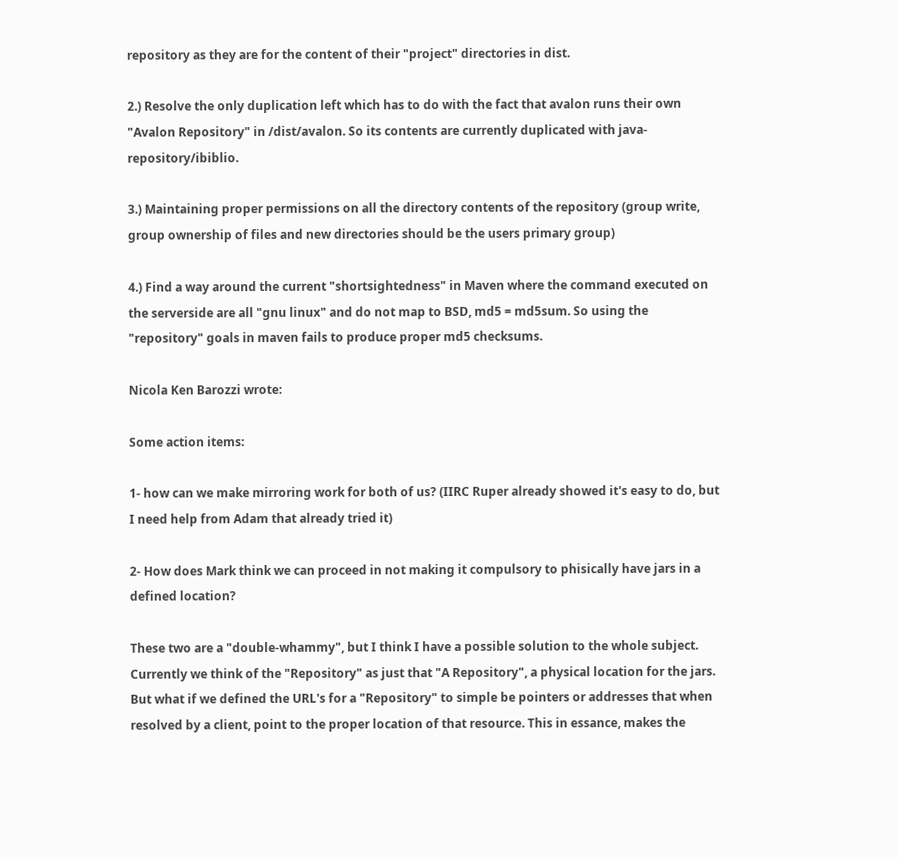repository as they are for the content of their "project" directories in dist.

2.) Resolve the only duplication left which has to do with the fact that avalon runs their own "Avalon Repository" in /dist/avalon. So its contents are currently duplicated with java-repository/ibiblio.

3.) Maintaining proper permissions on all the directory contents of the repository (group write, group ownership of files and new directories should be the users primary group)

4.) Find a way around the current "shortsightedness" in Maven where the command executed on the serverside are all "gnu linux" and do not map to BSD, md5 = md5sum. So using the "repository" goals in maven fails to produce proper md5 checksums.

Nicola Ken Barozzi wrote:

Some action items:

1- how can we make mirroring work for both of us? (IIRC Ruper already showed it's easy to do, but I need help from Adam that already tried it)

2- How does Mark think we can proceed in not making it compulsory to phisically have jars in a defined location?

These two are a "double-whammy", but I think I have a possible solution to the whole subject. Currently we think of the "Repository" as just that "A Repository", a physical location for the jars. But what if we defined the URL's for a "Repository" to simple be pointers or addresses that when resolved by a client, point to the proper location of that resource. This in essance, makes the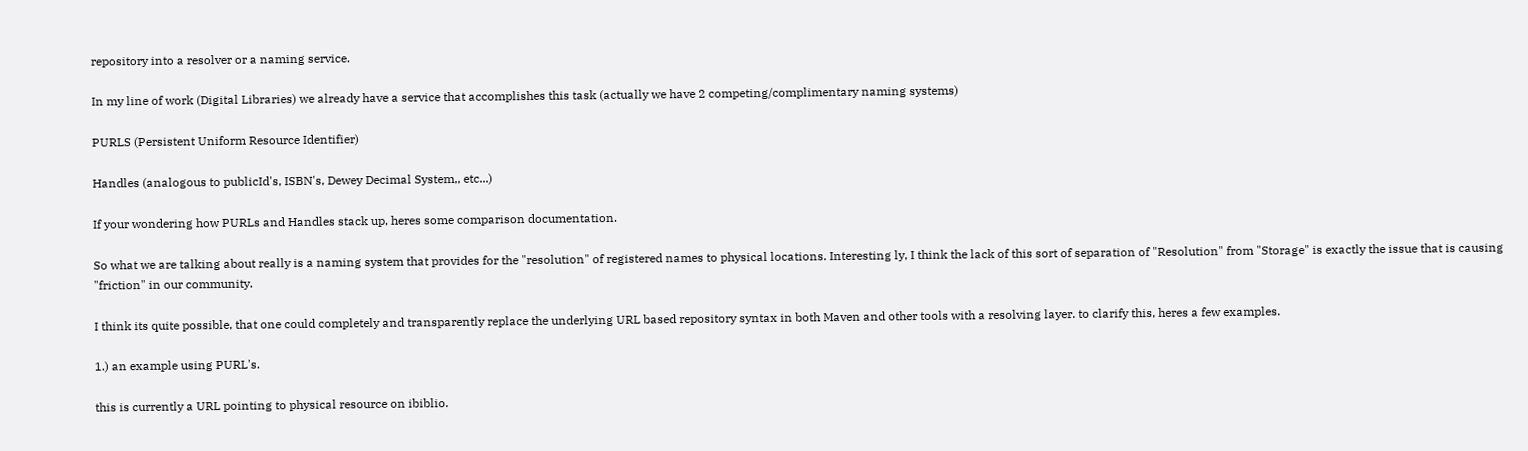repository into a resolver or a naming service.

In my line of work (Digital Libraries) we already have a service that accomplishes this task (actually we have 2 competing/complimentary naming systems)

PURLS (Persistent Uniform Resource Identifier)

Handles (analogous to publicId's, ISBN's, Dewey Decimal System,, etc...)

If your wondering how PURLs and Handles stack up, heres some comparison documentation.

So what we are talking about really is a naming system that provides for the "resolution" of registered names to physical locations. Interesting ly, I think the lack of this sort of separation of "Resolution" from "Storage" is exactly the issue that is causing "friction" in our community.

I think its quite possible, that one could completely and transparently replace the underlying URL based repository syntax in both Maven and other tools with a resolving layer. to clarify this, heres a few examples.

1.) an example using PURL's.

this is currently a URL pointing to physical resource on ibiblio.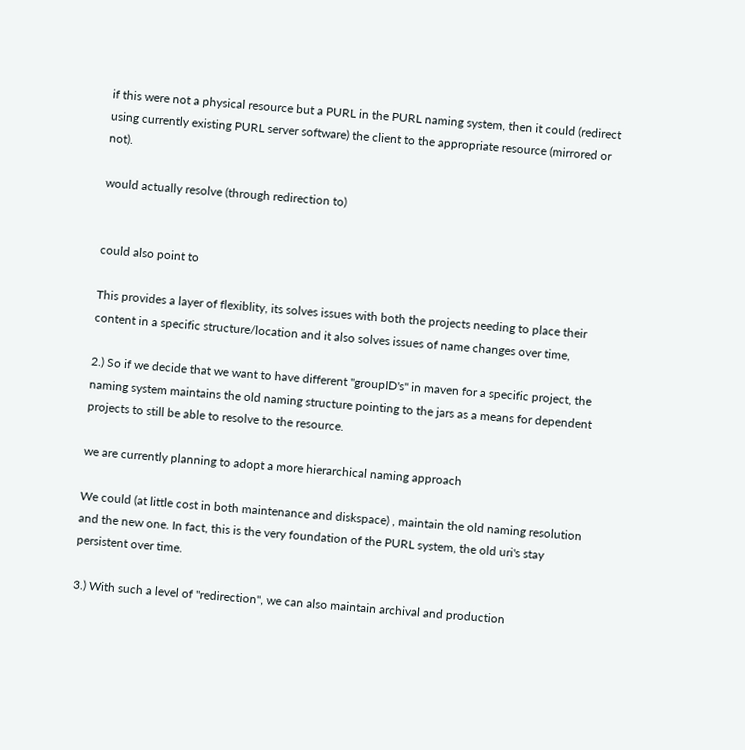if this were not a physical resource but a PURL in the PURL naming system, then it could (redirect using currently existing PURL server software) the client to the appropriate resource (mirrored or not).

would actually resolve (through redirection to)


could also point to

This provides a layer of flexiblity, its solves issues with both the projects needing to place their content in a specific structure/location and it also solves issues of name changes over time,

2.) So if we decide that we want to have different "groupID's" in maven for a specific project, the naming system maintains the old naming structure pointing to the jars as a means for dependent projects to still be able to resolve to the resource.

we are currently planning to adopt a more hierarchical naming approach

We could (at little cost in both maintenance and diskspace) , maintain the old naming resolution and the new one. In fact, this is the very foundation of the PURL system, the old uri's stay persistent over time.

3.) With such a level of "redirection", we can also maintain archival and production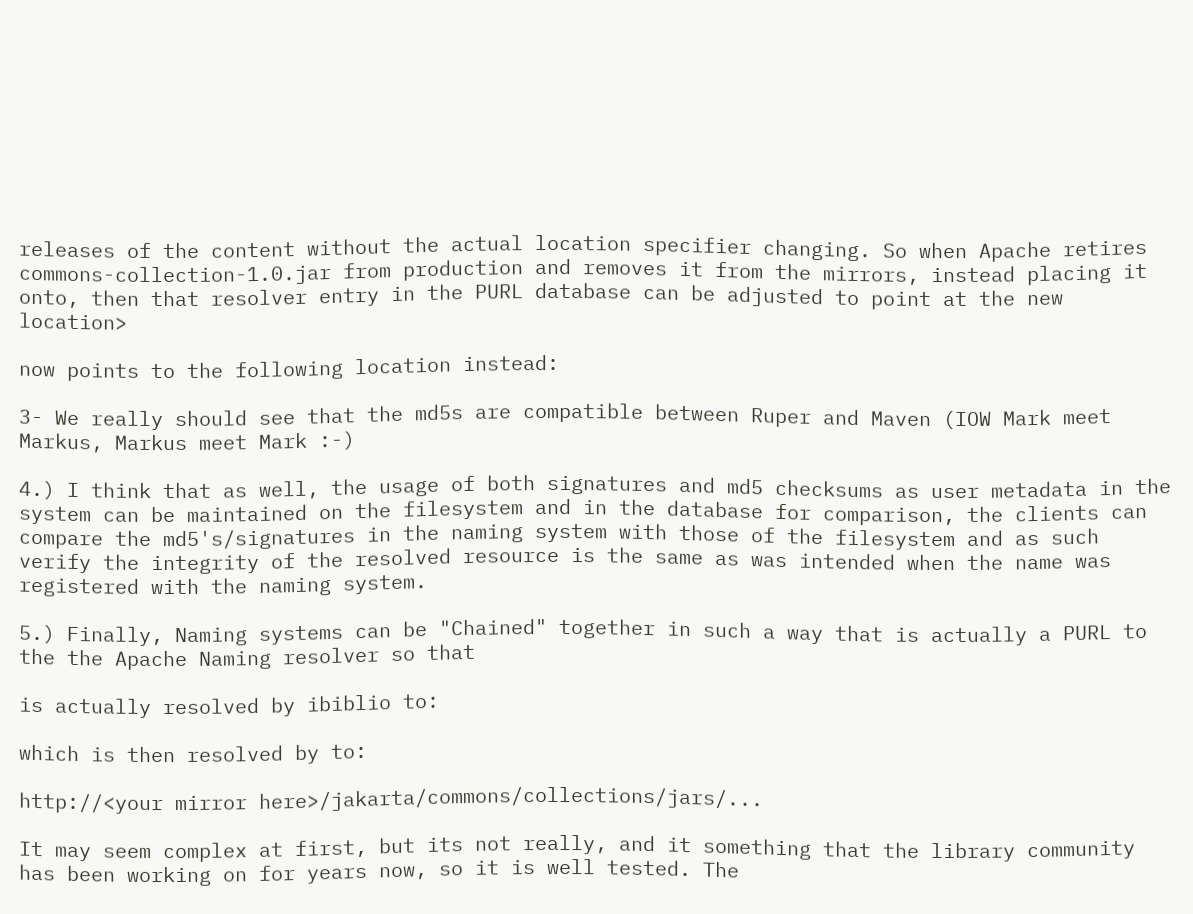releases of the content without the actual location specifier changing. So when Apache retires commons-collection-1.0.jar from production and removes it from the mirrors, instead placing it onto, then that resolver entry in the PURL database can be adjusted to point at the new location>

now points to the following location instead:

3- We really should see that the md5s are compatible between Ruper and Maven (IOW Mark meet Markus, Markus meet Mark :-)

4.) I think that as well, the usage of both signatures and md5 checksums as user metadata in the system can be maintained on the filesystem and in the database for comparison, the clients can compare the md5's/signatures in the naming system with those of the filesystem and as such verify the integrity of the resolved resource is the same as was intended when the name was registered with the naming system.

5.) Finally, Naming systems can be "Chained" together in such a way that is actually a PURL to the the Apache Naming resolver so that

is actually resolved by ibiblio to:

which is then resolved by to:

http://<your mirror here>/jakarta/commons/collections/jars/...

It may seem complex at first, but its not really, and it something that the library community has been working on for years now, so it is well tested. The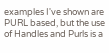examples I've shown are PURL based, but the use of Handles and Purls is a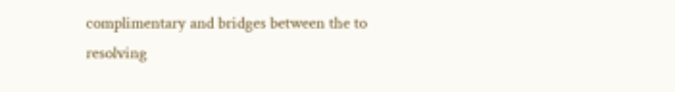complimentary and bridges between the to resolving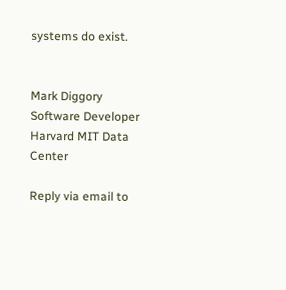systems do exist.


Mark Diggory
Software Developer
Harvard MIT Data Center

Reply via email to